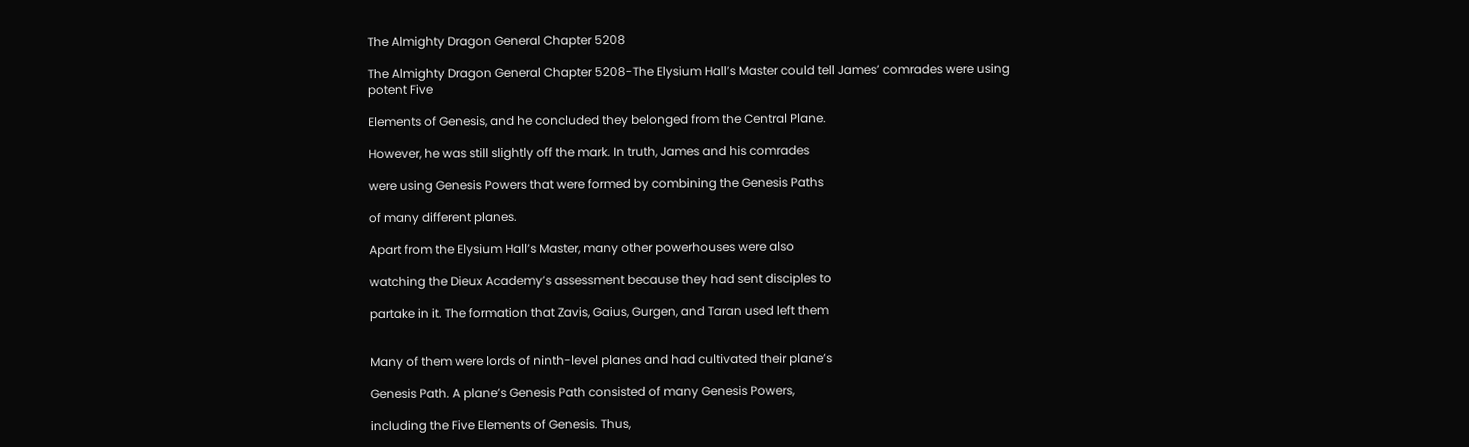The Almighty Dragon General Chapter 5208

The Almighty Dragon General Chapter 5208-The Elysium Hall’s Master could tell James’ comrades were using potent Five

Elements of Genesis, and he concluded they belonged from the Central Plane.

However, he was still slightly off the mark. In truth, James and his comrades

were using Genesis Powers that were formed by combining the Genesis Paths

of many different planes.

Apart from the Elysium Hall’s Master, many other powerhouses were also

watching the Dieux Academy’s assessment because they had sent disciples to

partake in it. The formation that Zavis, Gaius, Gurgen, and Taran used left them


Many of them were lords of ninth-level planes and had cultivated their plane’s

Genesis Path. A plane’s Genesis Path consisted of many Genesis Powers,

including the Five Elements of Genesis. Thus,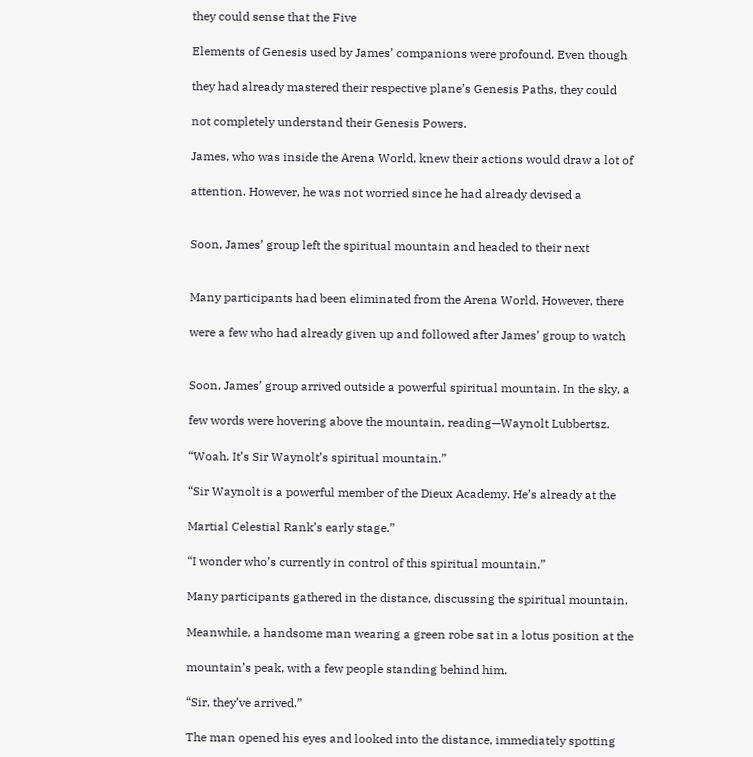they could sense that the Five

Elements of Genesis used by James’ companions were profound. Even though

they had already mastered their respective plane’s Genesis Paths, they could

not completely understand their Genesis Powers.

James, who was inside the Arena World, knew their actions would draw a lot of

attention. However, he was not worried since he had already devised a


Soon, James’ group left the spiritual mountain and headed to their next


Many participants had been eliminated from the Arena World. However, there

were a few who had already given up and followed after James’ group to watch


Soon, James’ group arrived outside a powerful spiritual mountain. In the sky, a

few words were hovering above the mountain, reading—Waynolt Lubbertsz.

“Woah. It’s Sir Waynolt’s spiritual mountain.”

“Sir Waynolt is a powerful member of the Dieux Academy. He’s already at the

Martial Celestial Rank’s early stage.”

“I wonder who’s currently in control of this spiritual mountain.”

Many participants gathered in the distance, discussing the spiritual mountain.

Meanwhile, a handsome man wearing a green robe sat in a lotus position at the

mountain’s peak, with a few people standing behind him.

“Sir, they’ve arrived.”

The man opened his eyes and looked into the distance, immediately spotting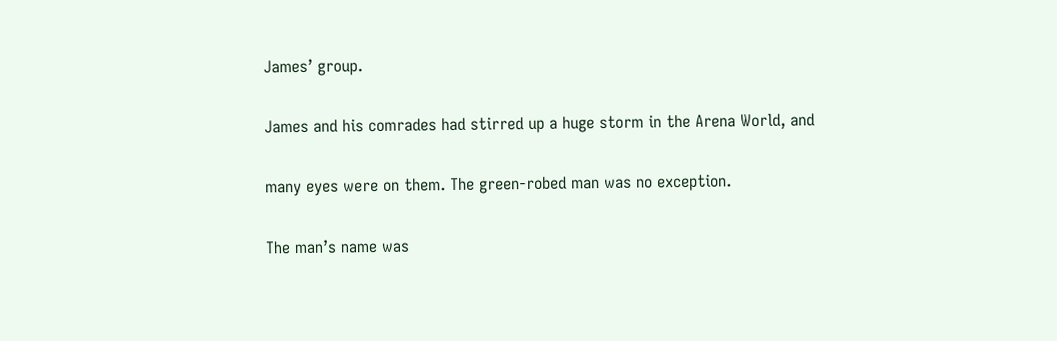James’ group.

James and his comrades had stirred up a huge storm in the Arena World, and

many eyes were on them. The green-robed man was no exception.

The man’s name was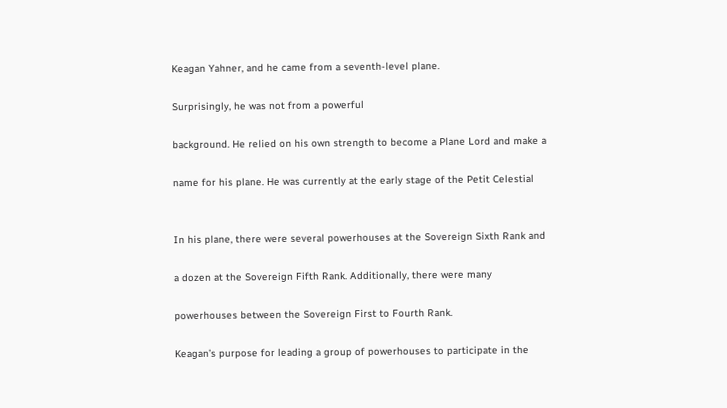Keagan Yahner, and he came from a seventh-level plane.

Surprisingly, he was not from a powerful

background. He relied on his own strength to become a Plane Lord and make a

name for his plane. He was currently at the early stage of the Petit Celestial


In his plane, there were several powerhouses at the Sovereign Sixth Rank and

a dozen at the Sovereign Fifth Rank. Additionally, there were many

powerhouses between the Sovereign First to Fourth Rank.

Keagan’s purpose for leading a group of powerhouses to participate in the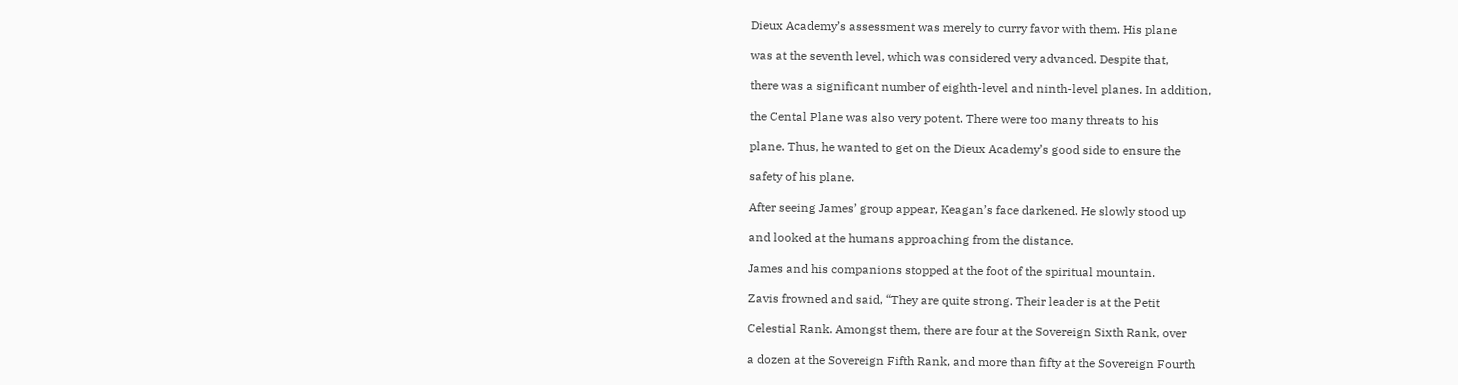Dieux Academy’s assessment was merely to curry favor with them. His plane

was at the seventh level, which was considered very advanced. Despite that,

there was a significant number of eighth-level and ninth-level planes. In addition,

the Cental Plane was also very potent. There were too many threats to his

plane. Thus, he wanted to get on the Dieux Academy’s good side to ensure the

safety of his plane.

After seeing James’ group appear, Keagan’s face darkened. He slowly stood up

and looked at the humans approaching from the distance.

James and his companions stopped at the foot of the spiritual mountain.

Zavis frowned and said, “They are quite strong. Their leader is at the Petit

Celestial Rank. Amongst them, there are four at the Sovereign Sixth Rank, over

a dozen at the Sovereign Fifth Rank, and more than fifty at the Sovereign Fourth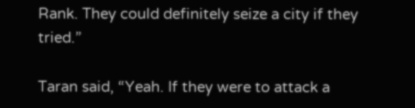Rank. They could definitely seize a city if they tried.”

Taran said, “Yeah. If they were to attack a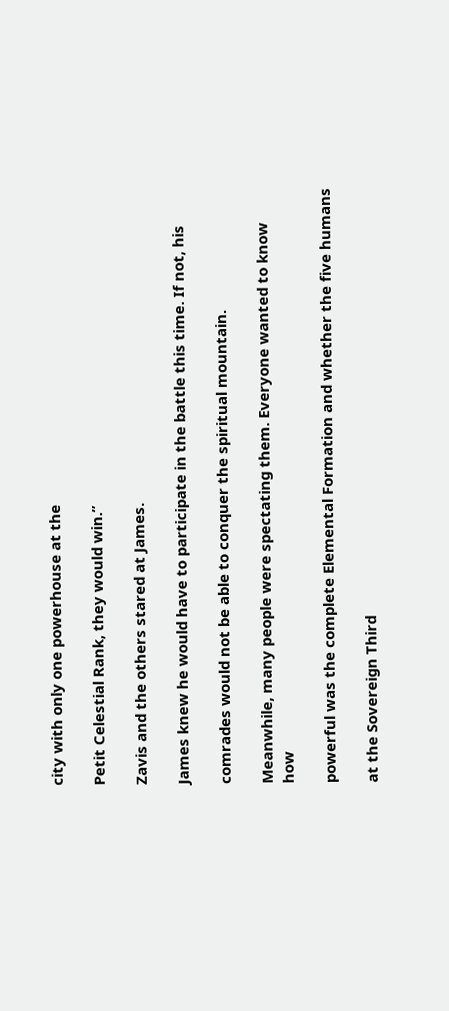city with only one powerhouse at the

Petit Celestial Rank, they would win.”

Zavis and the others stared at James.

James knew he would have to participate in the battle this time. If not, his

comrades would not be able to conquer the spiritual mountain.

Meanwhile, many people were spectating them. Everyone wanted to know how

powerful was the complete Elemental Formation and whether the five humans

at the Sovereign Third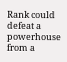Rank could defeat a powerhouse from a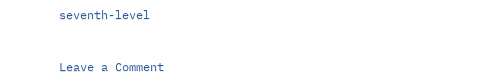seventh-level



Leave a Comment